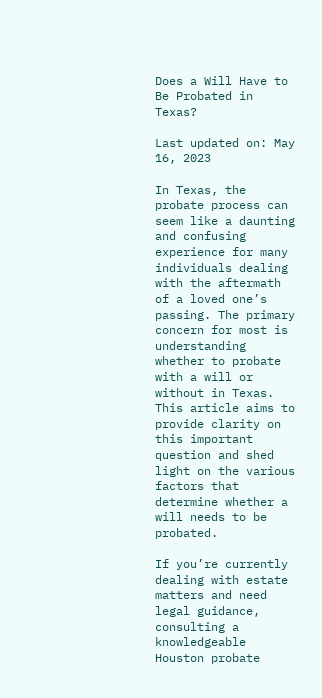Does a Will Have to Be Probated in Texas?

Last updated on: May 16, 2023

In Texas, the probate process can seem like a daunting and confusing experience for many individuals dealing with the aftermath of a loved one’s passing. The primary concern for most is understanding whether to probate with a will or without in Texas. This article aims to provide clarity on this important question and shed light on the various factors that determine whether a will needs to be probated.

If you’re currently dealing with estate matters and need legal guidance, consulting a knowledgeable Houston probate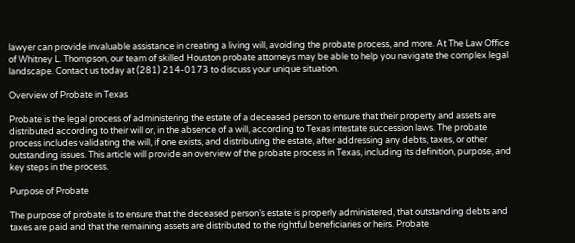lawyer can provide invaluable assistance in creating a living will, avoiding the probate process, and more. At The Law Office of Whitney L. Thompson, our team of skilled Houston probate attorneys may be able to help you navigate the complex legal landscape. Contact us today at (281) 214-0173 to discuss your unique situation.

Overview of Probate in Texas

Probate is the legal process of administering the estate of a deceased person to ensure that their property and assets are distributed according to their will or, in the absence of a will, according to Texas intestate succession laws. The probate process includes validating the will, if one exists, and distributing the estate, after addressing any debts, taxes, or other outstanding issues. This article will provide an overview of the probate process in Texas, including its definition, purpose, and key steps in the process.

Purpose of Probate

The purpose of probate is to ensure that the deceased person’s estate is properly administered, that outstanding debts and taxes are paid and that the remaining assets are distributed to the rightful beneficiaries or heirs. Probate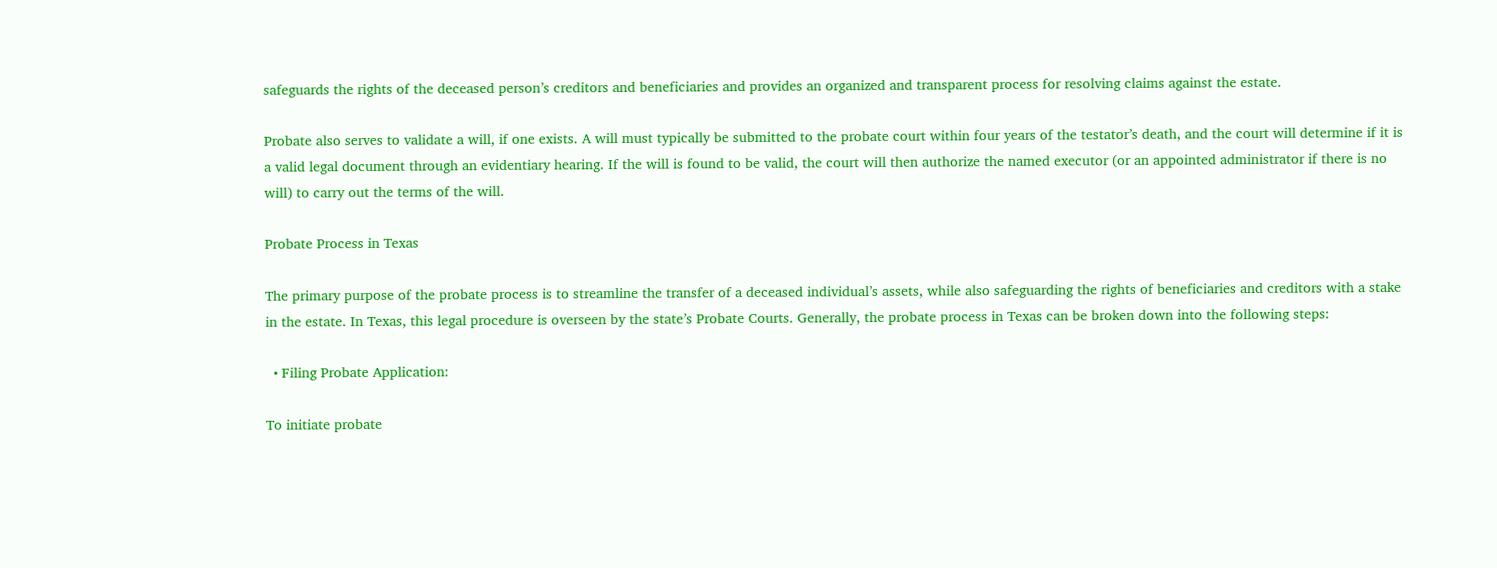safeguards the rights of the deceased person’s creditors and beneficiaries and provides an organized and transparent process for resolving claims against the estate.

Probate also serves to validate a will, if one exists. A will must typically be submitted to the probate court within four years of the testator’s death, and the court will determine if it is a valid legal document through an evidentiary hearing. If the will is found to be valid, the court will then authorize the named executor (or an appointed administrator if there is no will) to carry out the terms of the will.

Probate Process in Texas

The primary purpose of the probate process is to streamline the transfer of a deceased individual’s assets, while also safeguarding the rights of beneficiaries and creditors with a stake in the estate. In Texas, this legal procedure is overseen by the state’s Probate Courts. Generally, the probate process in Texas can be broken down into the following steps:

  • Filing Probate Application:

To initiate probate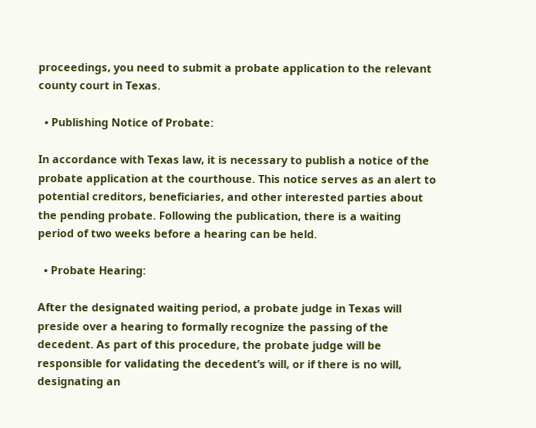proceedings, you need to submit a probate application to the relevant county court in Texas.

  • Publishing Notice of Probate:

In accordance with Texas law, it is necessary to publish a notice of the probate application at the courthouse. This notice serves as an alert to potential creditors, beneficiaries, and other interested parties about the pending probate. Following the publication, there is a waiting period of two weeks before a hearing can be held.

  • Probate Hearing:

After the designated waiting period, a probate judge in Texas will preside over a hearing to formally recognize the passing of the decedent. As part of this procedure, the probate judge will be responsible for validating the decedent’s will, or if there is no will, designating an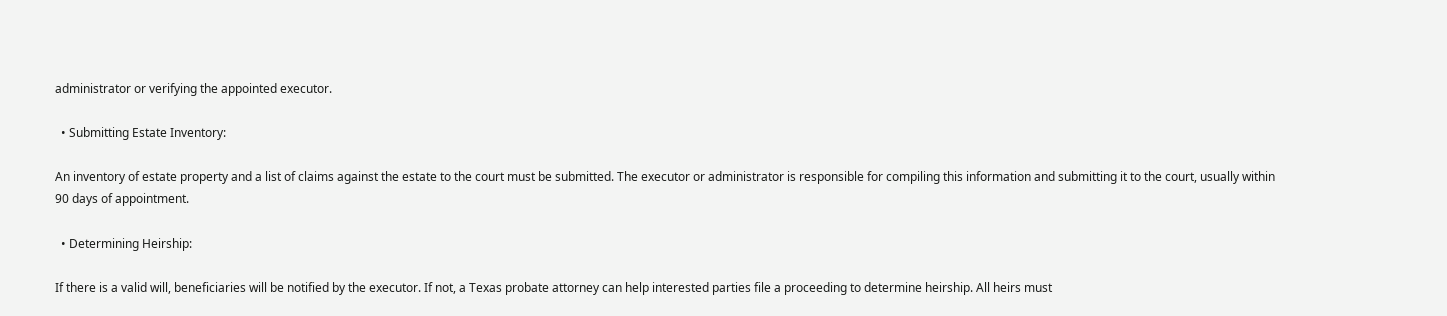administrator or verifying the appointed executor.

  • Submitting Estate Inventory:

An inventory of estate property and a list of claims against the estate to the court must be submitted. The executor or administrator is responsible for compiling this information and submitting it to the court, usually within 90 days of appointment.

  • Determining Heirship:

If there is a valid will, beneficiaries will be notified by the executor. If not, a Texas probate attorney can help interested parties file a proceeding to determine heirship. All heirs must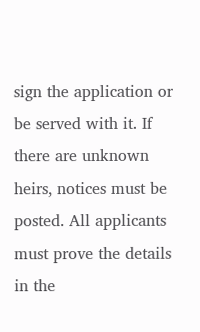sign the application or be served with it. If there are unknown heirs, notices must be posted. All applicants must prove the details in the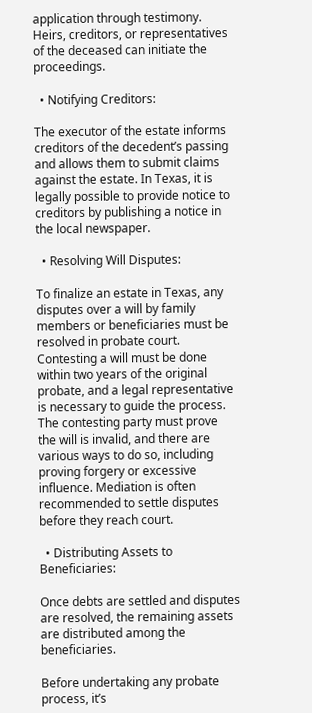application through testimony. Heirs, creditors, or representatives of the deceased can initiate the proceedings.

  • Notifying Creditors:

The executor of the estate informs creditors of the decedent’s passing and allows them to submit claims against the estate. In Texas, it is legally possible to provide notice to creditors by publishing a notice in the local newspaper.

  • Resolving Will Disputes:

To finalize an estate in Texas, any disputes over a will by family members or beneficiaries must be resolved in probate court. Contesting a will must be done within two years of the original probate, and a legal representative is necessary to guide the process. The contesting party must prove the will is invalid, and there are various ways to do so, including proving forgery or excessive influence. Mediation is often recommended to settle disputes before they reach court.

  • Distributing Assets to Beneficiaries:

Once debts are settled and disputes are resolved, the remaining assets are distributed among the beneficiaries.

Before undertaking any probate process, it’s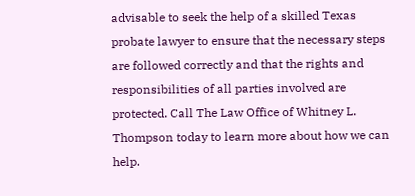advisable to seek the help of a skilled Texas probate lawyer to ensure that the necessary steps are followed correctly and that the rights and responsibilities of all parties involved are protected. Call The Law Office of Whitney L. Thompson today to learn more about how we can help.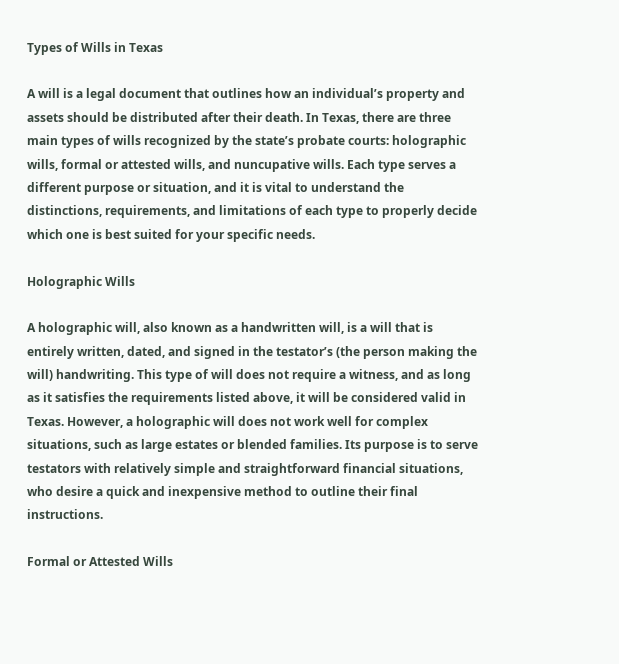Types of Wills in Texas

A will is a legal document that outlines how an individual’s property and assets should be distributed after their death. In Texas, there are three main types of wills recognized by the state’s probate courts: holographic wills, formal or attested wills, and nuncupative wills. Each type serves a different purpose or situation, and it is vital to understand the distinctions, requirements, and limitations of each type to properly decide which one is best suited for your specific needs.

Holographic Wills

A holographic will, also known as a handwritten will, is a will that is entirely written, dated, and signed in the testator’s (the person making the will) handwriting. This type of will does not require a witness, and as long as it satisfies the requirements listed above, it will be considered valid in Texas. However, a holographic will does not work well for complex situations, such as large estates or blended families. Its purpose is to serve testators with relatively simple and straightforward financial situations, who desire a quick and inexpensive method to outline their final instructions.

Formal or Attested Wills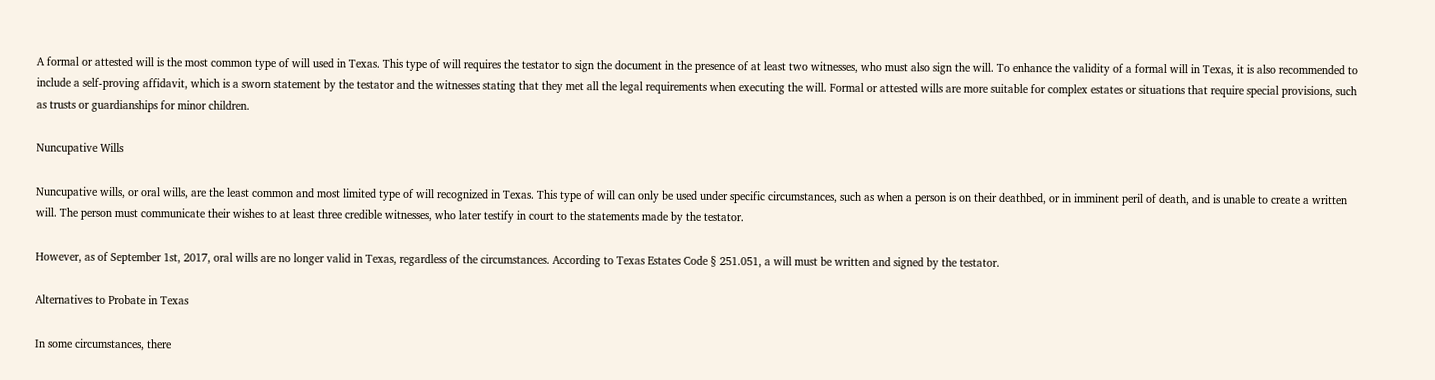A formal or attested will is the most common type of will used in Texas. This type of will requires the testator to sign the document in the presence of at least two witnesses, who must also sign the will. To enhance the validity of a formal will in Texas, it is also recommended to include a self-proving affidavit, which is a sworn statement by the testator and the witnesses stating that they met all the legal requirements when executing the will. Formal or attested wills are more suitable for complex estates or situations that require special provisions, such as trusts or guardianships for minor children.

Nuncupative Wills

Nuncupative wills, or oral wills, are the least common and most limited type of will recognized in Texas. This type of will can only be used under specific circumstances, such as when a person is on their deathbed, or in imminent peril of death, and is unable to create a written will. The person must communicate their wishes to at least three credible witnesses, who later testify in court to the statements made by the testator.

However, as of September 1st, 2017, oral wills are no longer valid in Texas, regardless of the circumstances. According to Texas Estates Code § 251.051, a will must be written and signed by the testator.

Alternatives to Probate in Texas

In some circumstances, there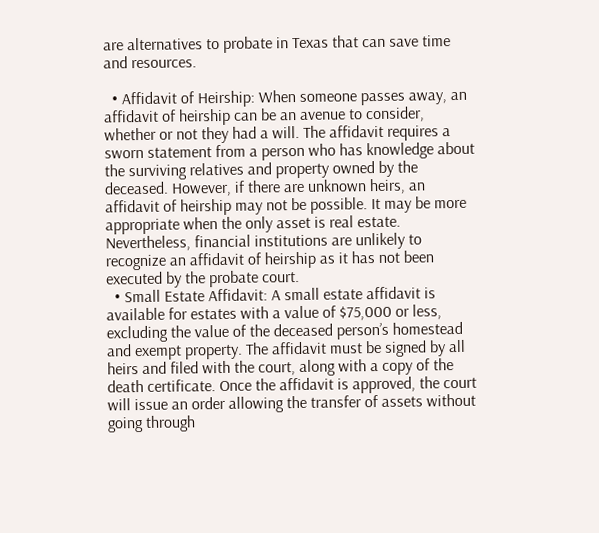are alternatives to probate in Texas that can save time and resources.

  • Affidavit of Heirship: When someone passes away, an affidavit of heirship can be an avenue to consider, whether or not they had a will. The affidavit requires a sworn statement from a person who has knowledge about the surviving relatives and property owned by the deceased. However, if there are unknown heirs, an affidavit of heirship may not be possible. It may be more appropriate when the only asset is real estate. Nevertheless, financial institutions are unlikely to recognize an affidavit of heirship as it has not been executed by the probate court.
  • Small Estate Affidavit: A small estate affidavit is available for estates with a value of $75,000 or less, excluding the value of the deceased person’s homestead and exempt property. The affidavit must be signed by all heirs and filed with the court, along with a copy of the death certificate. Once the affidavit is approved, the court will issue an order allowing the transfer of assets without going through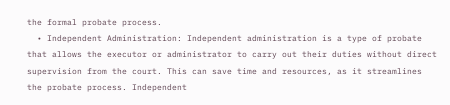the formal probate process.
  • Independent Administration: Independent administration is a type of probate that allows the executor or administrator to carry out their duties without direct supervision from the court. This can save time and resources, as it streamlines the probate process. Independent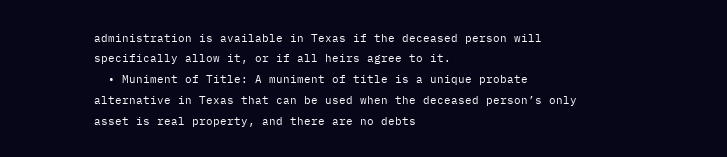administration is available in Texas if the deceased person will specifically allow it, or if all heirs agree to it.
  • Muniment of Title: A muniment of title is a unique probate alternative in Texas that can be used when the deceased person’s only asset is real property, and there are no debts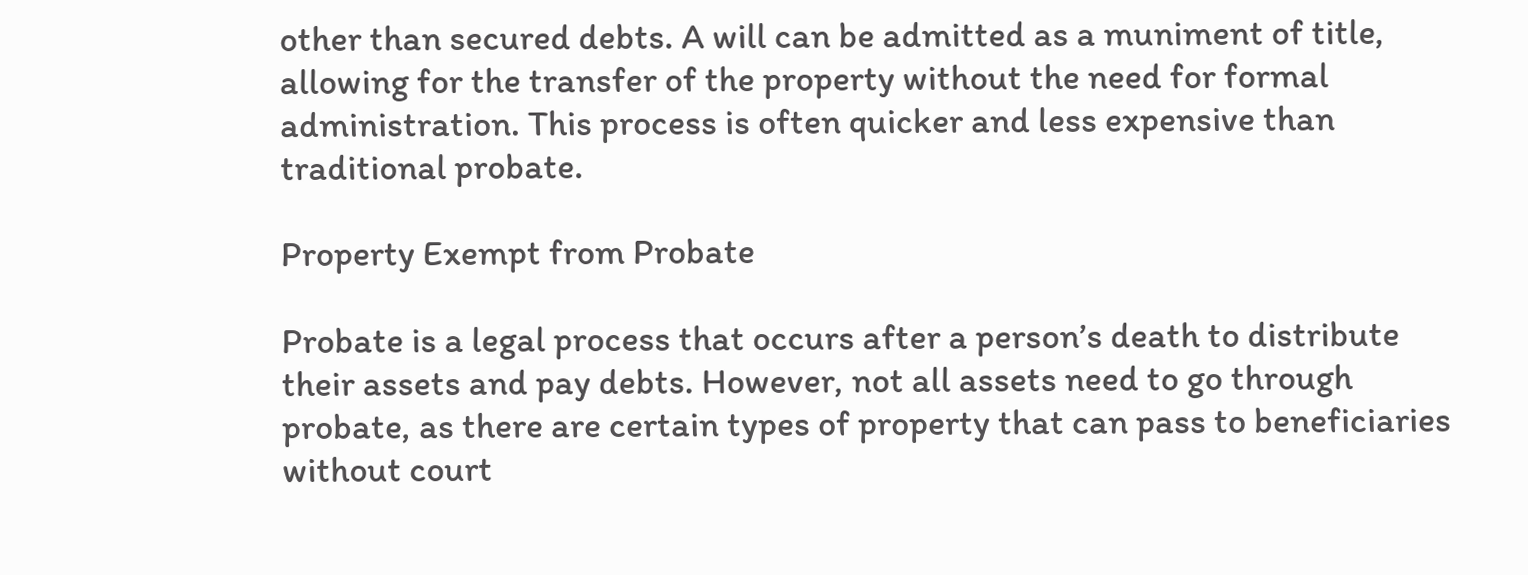other than secured debts. A will can be admitted as a muniment of title, allowing for the transfer of the property without the need for formal administration. This process is often quicker and less expensive than traditional probate.

Property Exempt from Probate

Probate is a legal process that occurs after a person’s death to distribute their assets and pay debts. However, not all assets need to go through probate, as there are certain types of property that can pass to beneficiaries without court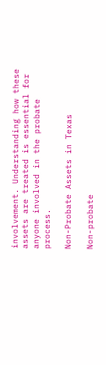involvement. Understanding how these assets are treated is essential for anyone involved in the probate process.

Non-Probate Assets in Texas

Non-probate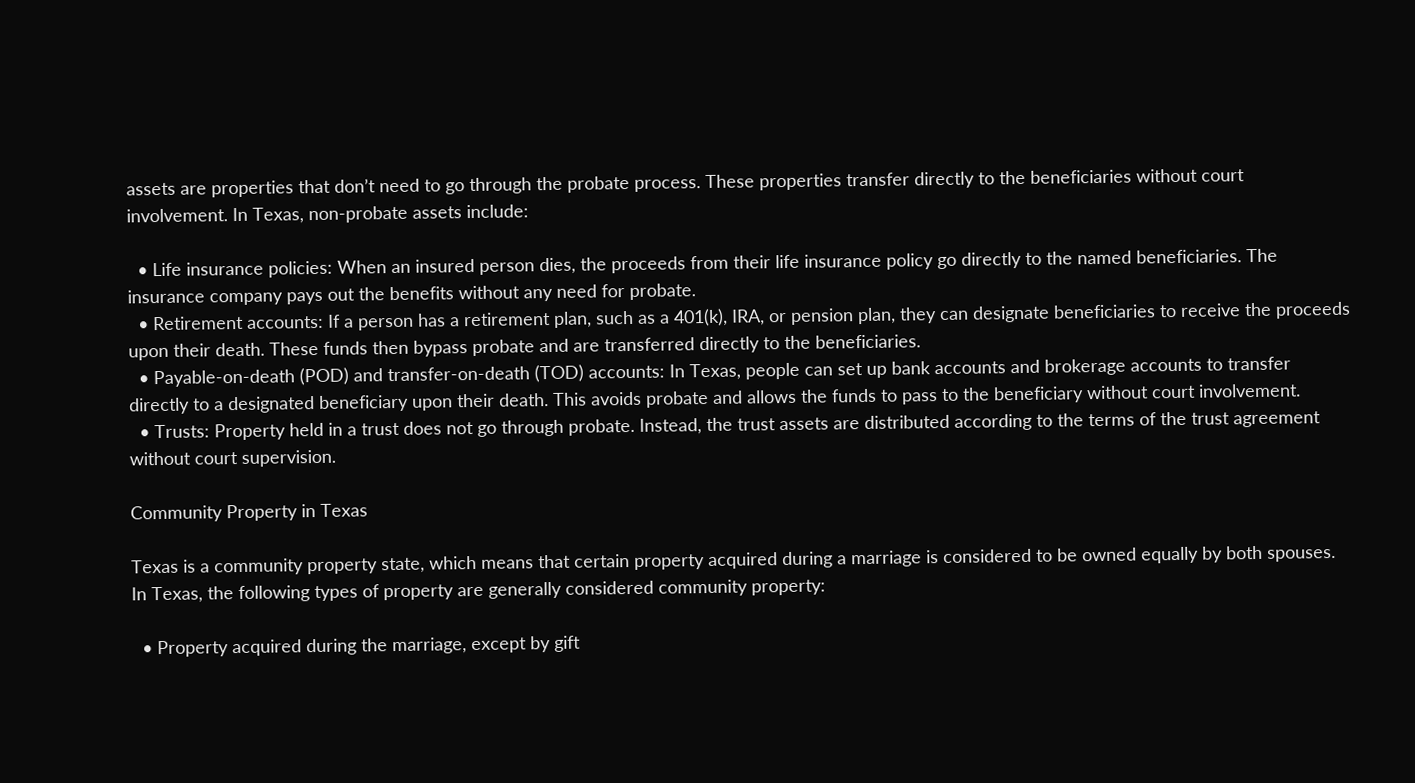assets are properties that don’t need to go through the probate process. These properties transfer directly to the beneficiaries without court involvement. In Texas, non-probate assets include:

  • Life insurance policies: When an insured person dies, the proceeds from their life insurance policy go directly to the named beneficiaries. The insurance company pays out the benefits without any need for probate.
  • Retirement accounts: If a person has a retirement plan, such as a 401(k), IRA, or pension plan, they can designate beneficiaries to receive the proceeds upon their death. These funds then bypass probate and are transferred directly to the beneficiaries.
  • Payable-on-death (POD) and transfer-on-death (TOD) accounts: In Texas, people can set up bank accounts and brokerage accounts to transfer directly to a designated beneficiary upon their death. This avoids probate and allows the funds to pass to the beneficiary without court involvement.
  • Trusts: Property held in a trust does not go through probate. Instead, the trust assets are distributed according to the terms of the trust agreement without court supervision.

Community Property in Texas

Texas is a community property state, which means that certain property acquired during a marriage is considered to be owned equally by both spouses. In Texas, the following types of property are generally considered community property:

  • Property acquired during the marriage, except by gift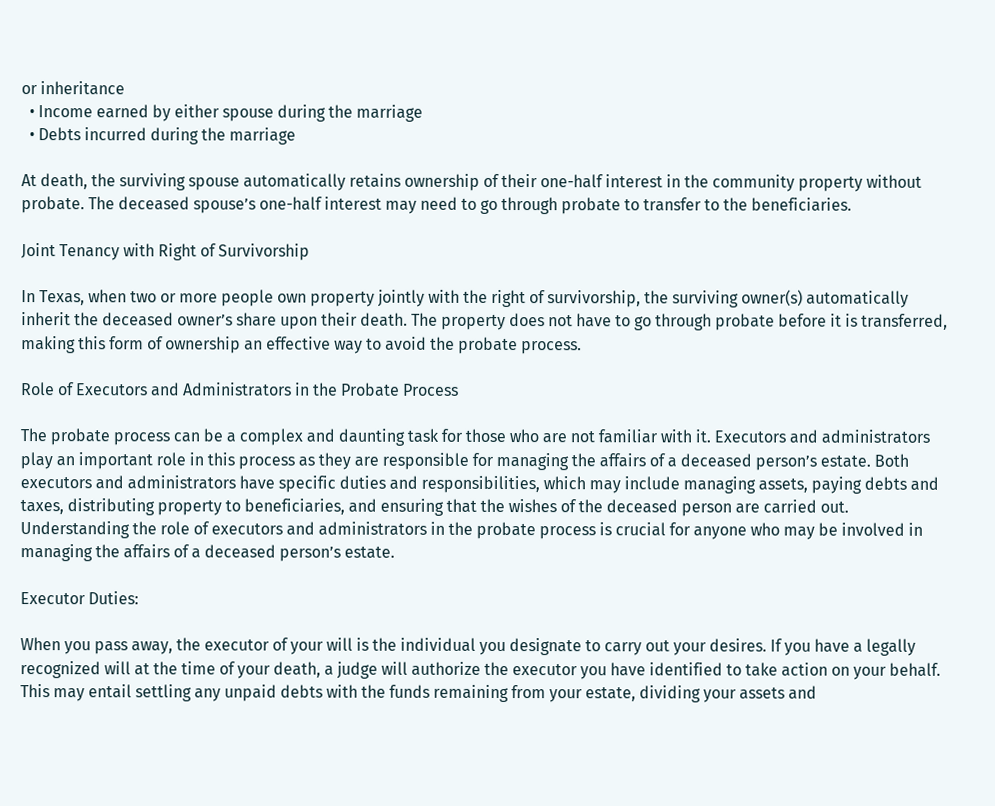or inheritance
  • Income earned by either spouse during the marriage
  • Debts incurred during the marriage

At death, the surviving spouse automatically retains ownership of their one-half interest in the community property without probate. The deceased spouse’s one-half interest may need to go through probate to transfer to the beneficiaries.

Joint Tenancy with Right of Survivorship

In Texas, when two or more people own property jointly with the right of survivorship, the surviving owner(s) automatically inherit the deceased owner’s share upon their death. The property does not have to go through probate before it is transferred, making this form of ownership an effective way to avoid the probate process.

Role of Executors and Administrators in the Probate Process

The probate process can be a complex and daunting task for those who are not familiar with it. Executors and administrators play an important role in this process as they are responsible for managing the affairs of a deceased person’s estate. Both executors and administrators have specific duties and responsibilities, which may include managing assets, paying debts and taxes, distributing property to beneficiaries, and ensuring that the wishes of the deceased person are carried out. Understanding the role of executors and administrators in the probate process is crucial for anyone who may be involved in managing the affairs of a deceased person’s estate.

Executor Duties:

When you pass away, the executor of your will is the individual you designate to carry out your desires. If you have a legally recognized will at the time of your death, a judge will authorize the executor you have identified to take action on your behalf. This may entail settling any unpaid debts with the funds remaining from your estate, dividing your assets and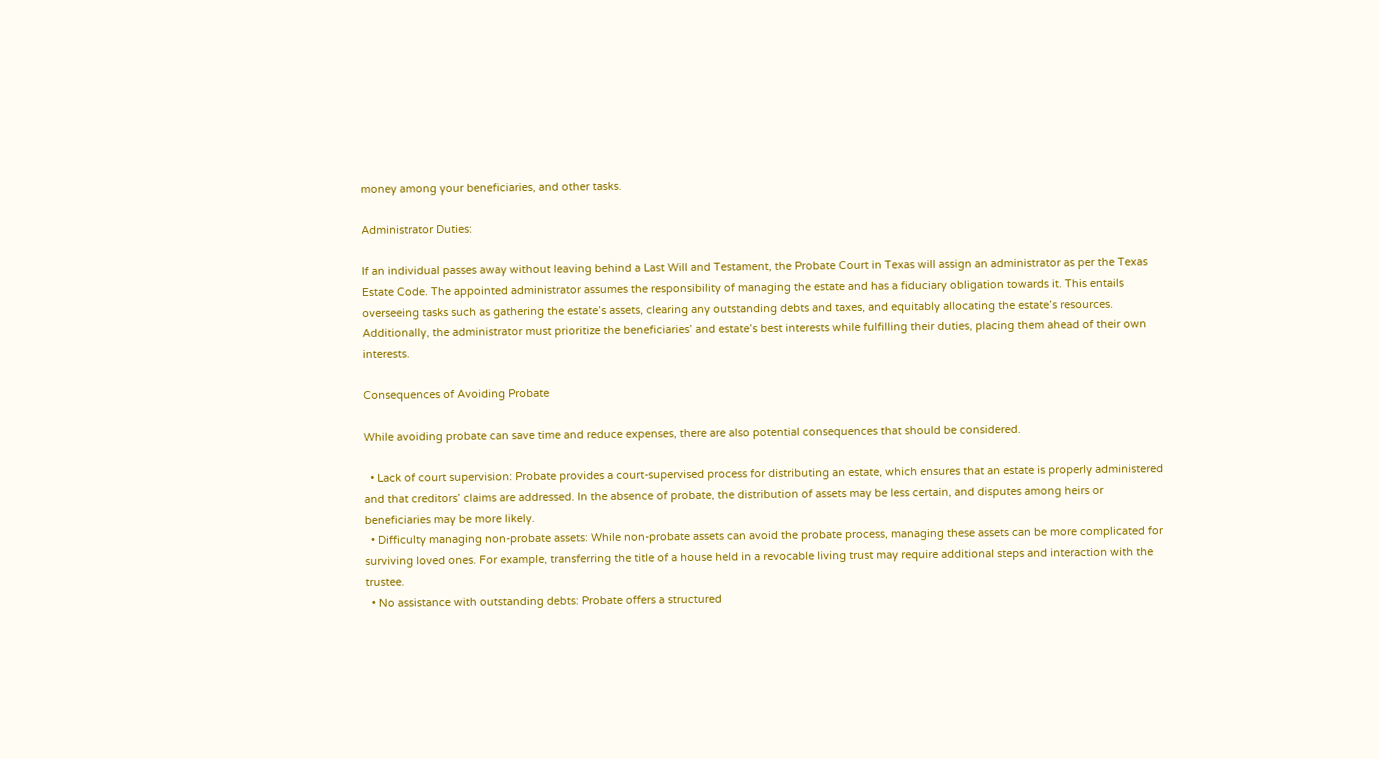money among your beneficiaries, and other tasks.

Administrator Duties:

If an individual passes away without leaving behind a Last Will and Testament, the Probate Court in Texas will assign an administrator as per the Texas Estate Code. The appointed administrator assumes the responsibility of managing the estate and has a fiduciary obligation towards it. This entails overseeing tasks such as gathering the estate’s assets, clearing any outstanding debts and taxes, and equitably allocating the estate’s resources. Additionally, the administrator must prioritize the beneficiaries’ and estate’s best interests while fulfilling their duties, placing them ahead of their own interests.

Consequences of Avoiding Probate

While avoiding probate can save time and reduce expenses, there are also potential consequences that should be considered.

  • Lack of court supervision: Probate provides a court-supervised process for distributing an estate, which ensures that an estate is properly administered and that creditors’ claims are addressed. In the absence of probate, the distribution of assets may be less certain, and disputes among heirs or beneficiaries may be more likely.
  • Difficulty managing non-probate assets: While non-probate assets can avoid the probate process, managing these assets can be more complicated for surviving loved ones. For example, transferring the title of a house held in a revocable living trust may require additional steps and interaction with the trustee.
  • No assistance with outstanding debts: Probate offers a structured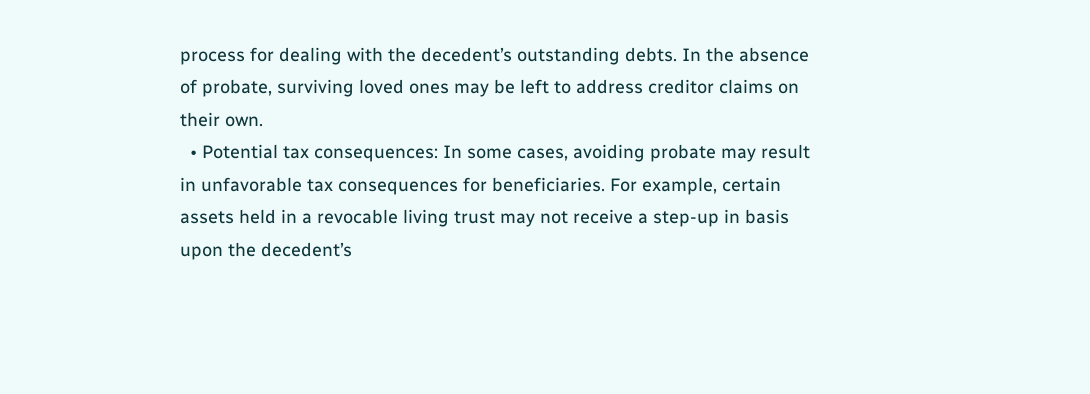process for dealing with the decedent’s outstanding debts. In the absence of probate, surviving loved ones may be left to address creditor claims on their own.
  • Potential tax consequences: In some cases, avoiding probate may result in unfavorable tax consequences for beneficiaries. For example, certain assets held in a revocable living trust may not receive a step-up in basis upon the decedent’s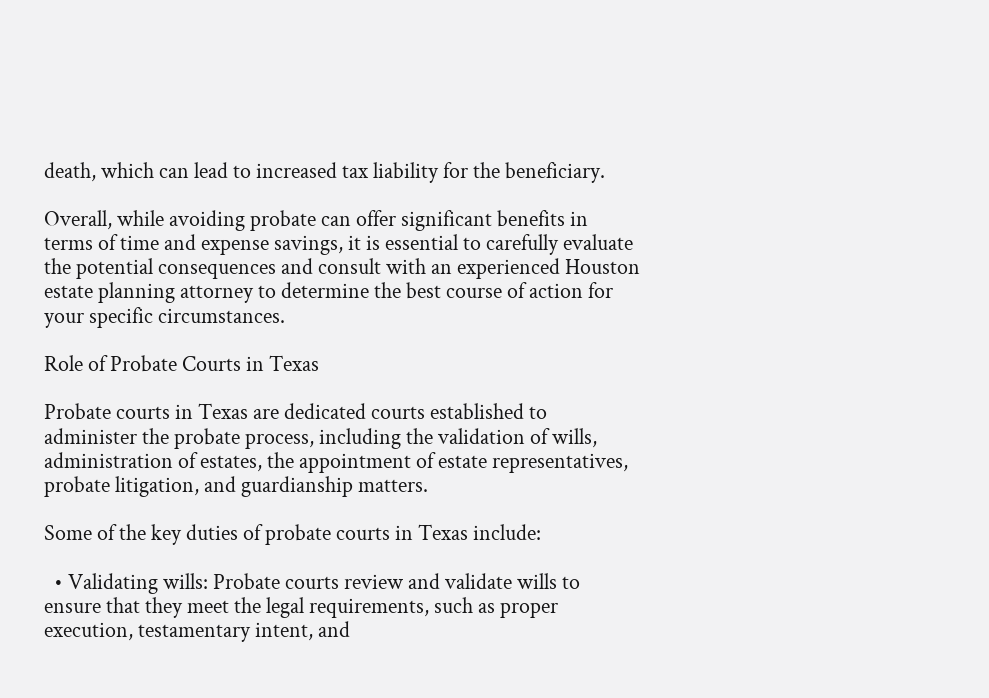death, which can lead to increased tax liability for the beneficiary.

Overall, while avoiding probate can offer significant benefits in terms of time and expense savings, it is essential to carefully evaluate the potential consequences and consult with an experienced Houston estate planning attorney to determine the best course of action for your specific circumstances.

Role of Probate Courts in Texas

Probate courts in Texas are dedicated courts established to administer the probate process, including the validation of wills, administration of estates, the appointment of estate representatives, probate litigation, and guardianship matters.

Some of the key duties of probate courts in Texas include:

  • Validating wills: Probate courts review and validate wills to ensure that they meet the legal requirements, such as proper execution, testamentary intent, and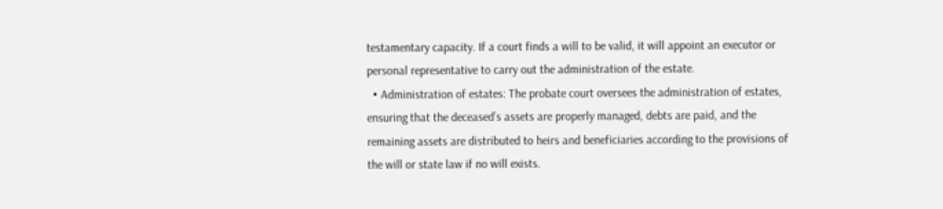testamentary capacity. If a court finds a will to be valid, it will appoint an executor or personal representative to carry out the administration of the estate.
  • Administration of estates: The probate court oversees the administration of estates, ensuring that the deceased’s assets are properly managed, debts are paid, and the remaining assets are distributed to heirs and beneficiaries according to the provisions of the will or state law if no will exists.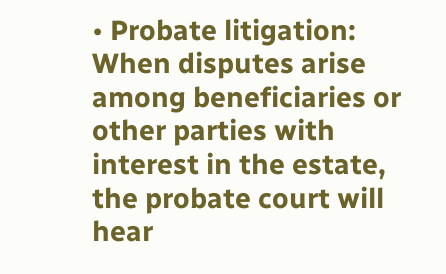• Probate litigation: When disputes arise among beneficiaries or other parties with interest in the estate, the probate court will hear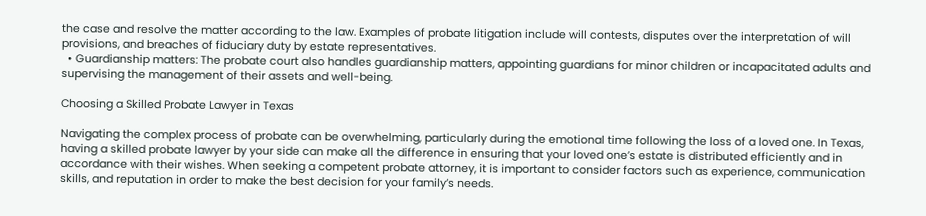the case and resolve the matter according to the law. Examples of probate litigation include will contests, disputes over the interpretation of will provisions, and breaches of fiduciary duty by estate representatives.
  • Guardianship matters: The probate court also handles guardianship matters, appointing guardians for minor children or incapacitated adults and supervising the management of their assets and well-being.

Choosing a Skilled Probate Lawyer in Texas

Navigating the complex process of probate can be overwhelming, particularly during the emotional time following the loss of a loved one. In Texas, having a skilled probate lawyer by your side can make all the difference in ensuring that your loved one’s estate is distributed efficiently and in accordance with their wishes. When seeking a competent probate attorney, it is important to consider factors such as experience, communication skills, and reputation in order to make the best decision for your family’s needs.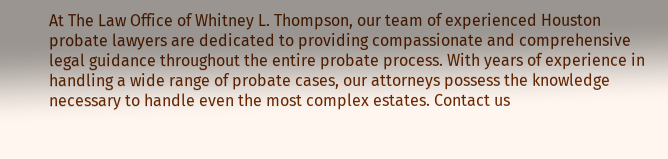At The Law Office of Whitney L. Thompson, our team of experienced Houston probate lawyers are dedicated to providing compassionate and comprehensive legal guidance throughout the entire probate process. With years of experience in handling a wide range of probate cases, our attorneys possess the knowledge necessary to handle even the most complex estates. Contact us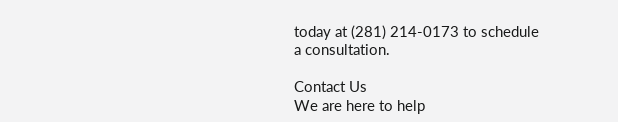today at (281) 214-0173 to schedule a consultation.

Contact Us
We are here to help